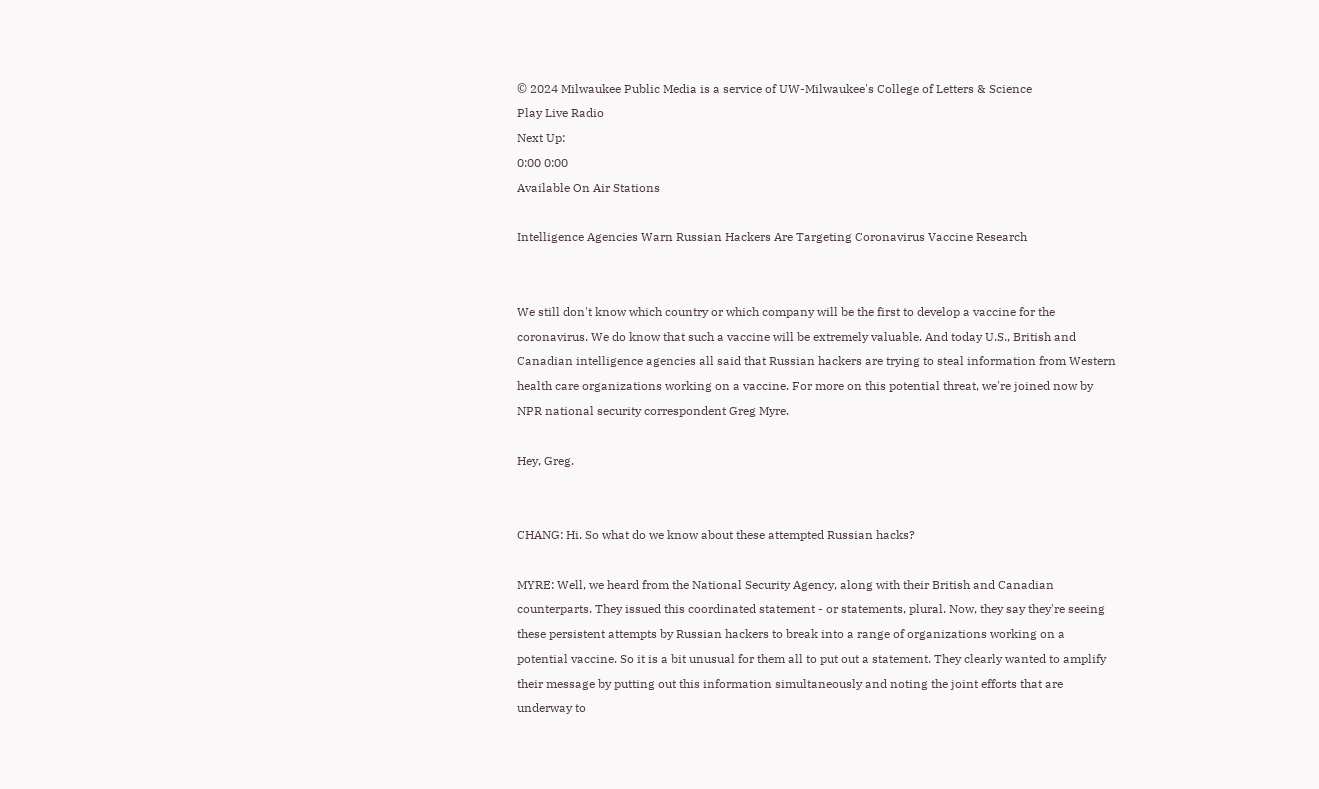© 2024 Milwaukee Public Media is a service of UW-Milwaukee's College of Letters & Science
Play Live Radio
Next Up:
0:00 0:00
Available On Air Stations

Intelligence Agencies Warn Russian Hackers Are Targeting Coronavirus Vaccine Research


We still don't know which country or which company will be the first to develop a vaccine for the coronavirus. We do know that such a vaccine will be extremely valuable. And today U.S., British and Canadian intelligence agencies all said that Russian hackers are trying to steal information from Western health care organizations working on a vaccine. For more on this potential threat, we're joined now by NPR national security correspondent Greg Myre.

Hey, Greg.


CHANG: Hi. So what do we know about these attempted Russian hacks?

MYRE: Well, we heard from the National Security Agency, along with their British and Canadian counterparts. They issued this coordinated statement - or statements, plural. Now, they say they're seeing these persistent attempts by Russian hackers to break into a range of organizations working on a potential vaccine. So it is a bit unusual for them all to put out a statement. They clearly wanted to amplify their message by putting out this information simultaneously and noting the joint efforts that are underway to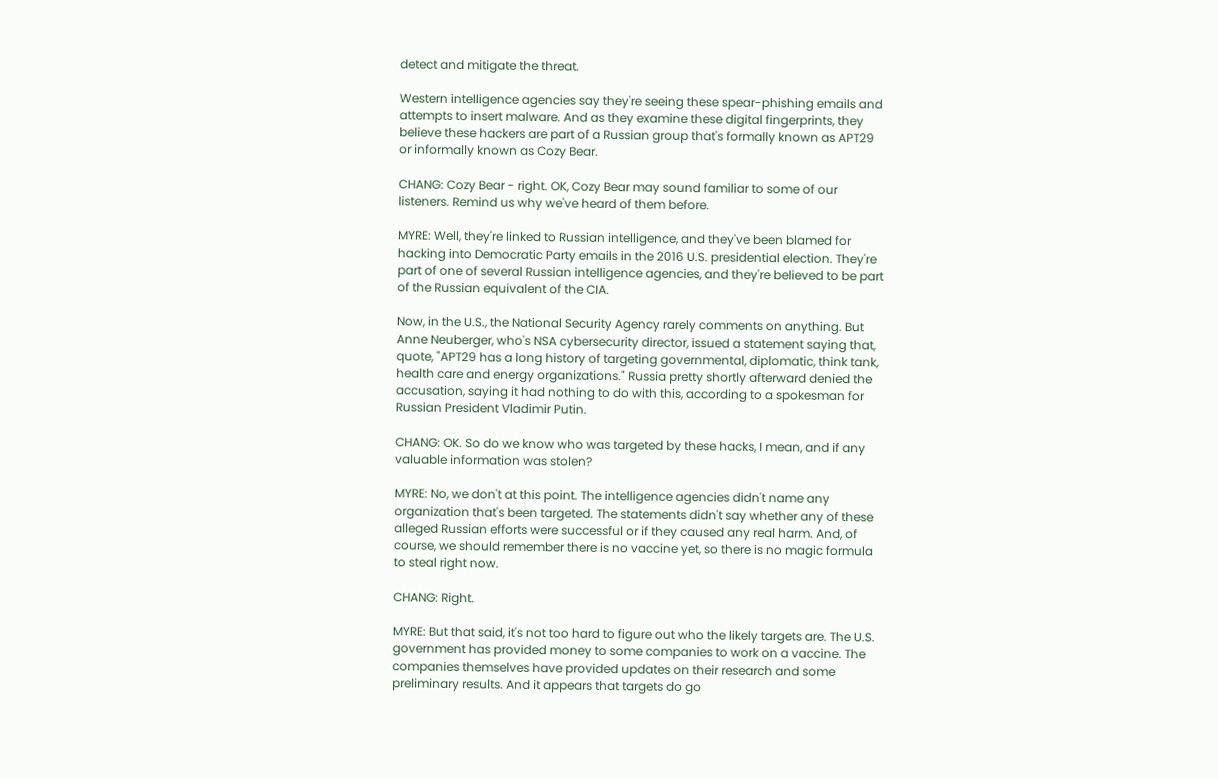detect and mitigate the threat.

Western intelligence agencies say they're seeing these spear-phishing emails and attempts to insert malware. And as they examine these digital fingerprints, they believe these hackers are part of a Russian group that's formally known as APT29 or informally known as Cozy Bear.

CHANG: Cozy Bear - right. OK, Cozy Bear may sound familiar to some of our listeners. Remind us why we've heard of them before.

MYRE: Well, they're linked to Russian intelligence, and they've been blamed for hacking into Democratic Party emails in the 2016 U.S. presidential election. They're part of one of several Russian intelligence agencies, and they're believed to be part of the Russian equivalent of the CIA.

Now, in the U.S., the National Security Agency rarely comments on anything. But Anne Neuberger, who's NSA cybersecurity director, issued a statement saying that, quote, "APT29 has a long history of targeting governmental, diplomatic, think tank, health care and energy organizations." Russia pretty shortly afterward denied the accusation, saying it had nothing to do with this, according to a spokesman for Russian President Vladimir Putin.

CHANG: OK. So do we know who was targeted by these hacks, I mean, and if any valuable information was stolen?

MYRE: No, we don't at this point. The intelligence agencies didn't name any organization that's been targeted. The statements didn't say whether any of these alleged Russian efforts were successful or if they caused any real harm. And, of course, we should remember there is no vaccine yet, so there is no magic formula to steal right now.

CHANG: Right.

MYRE: But that said, it's not too hard to figure out who the likely targets are. The U.S. government has provided money to some companies to work on a vaccine. The companies themselves have provided updates on their research and some preliminary results. And it appears that targets do go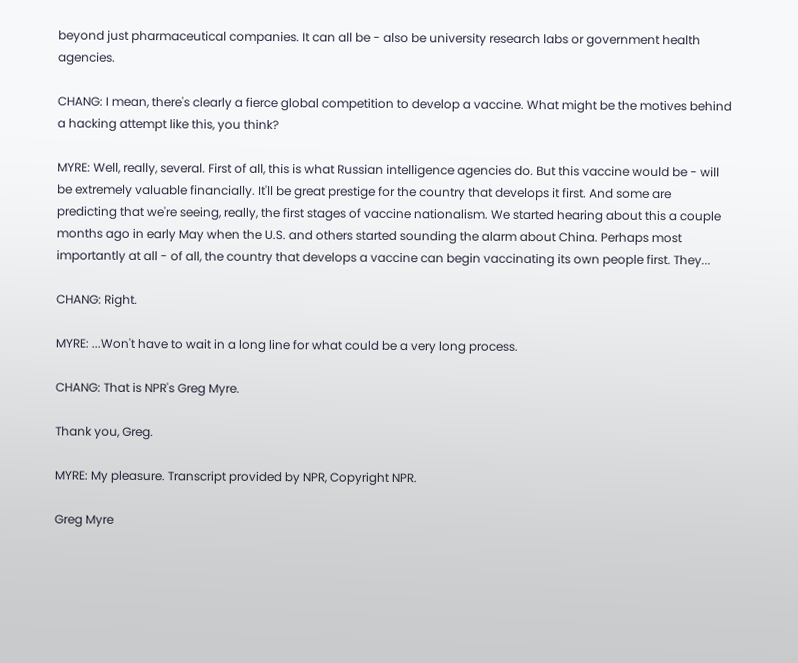beyond just pharmaceutical companies. It can all be - also be university research labs or government health agencies.

CHANG: I mean, there's clearly a fierce global competition to develop a vaccine. What might be the motives behind a hacking attempt like this, you think?

MYRE: Well, really, several. First of all, this is what Russian intelligence agencies do. But this vaccine would be - will be extremely valuable financially. It'll be great prestige for the country that develops it first. And some are predicting that we're seeing, really, the first stages of vaccine nationalism. We started hearing about this a couple months ago in early May when the U.S. and others started sounding the alarm about China. Perhaps most importantly at all - of all, the country that develops a vaccine can begin vaccinating its own people first. They...

CHANG: Right.

MYRE: ...Won't have to wait in a long line for what could be a very long process.

CHANG: That is NPR's Greg Myre.

Thank you, Greg.

MYRE: My pleasure. Transcript provided by NPR, Copyright NPR.

Greg Myre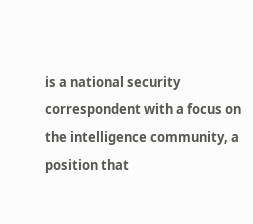is a national security correspondent with a focus on the intelligence community, a position that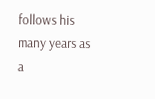follows his many years as a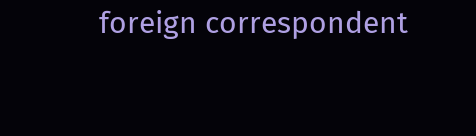foreign correspondent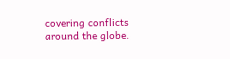covering conflicts around the globe.